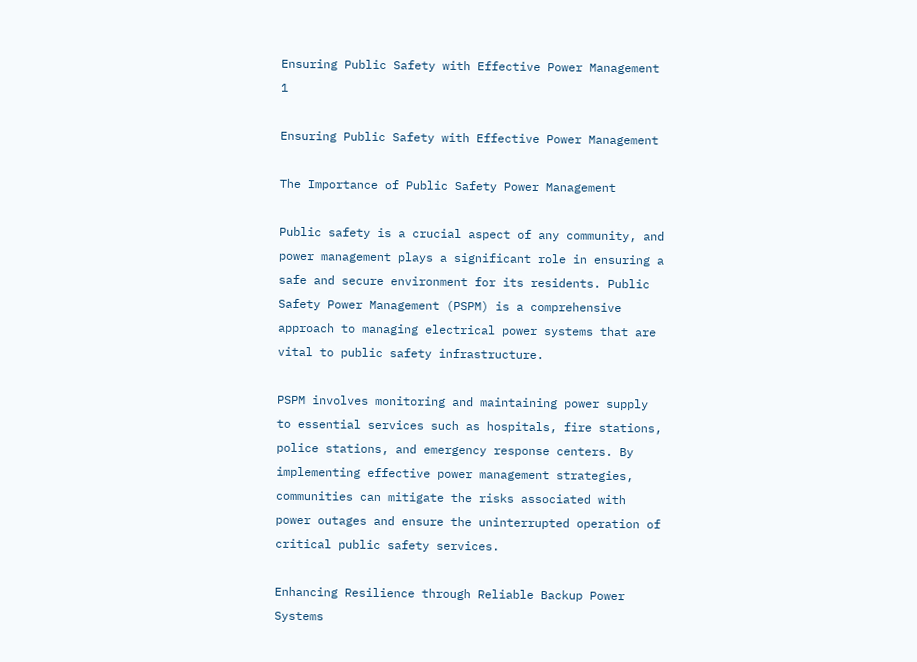Ensuring Public Safety with Effective Power Management 1

Ensuring Public Safety with Effective Power Management

The Importance of Public Safety Power Management

Public safety is a crucial aspect of any community, and power management plays a significant role in ensuring a safe and secure environment for its residents. Public Safety Power Management (PSPM) is a comprehensive approach to managing electrical power systems that are vital to public safety infrastructure.

PSPM involves monitoring and maintaining power supply to essential services such as hospitals, fire stations, police stations, and emergency response centers. By implementing effective power management strategies, communities can mitigate the risks associated with power outages and ensure the uninterrupted operation of critical public safety services.

Enhancing Resilience through Reliable Backup Power Systems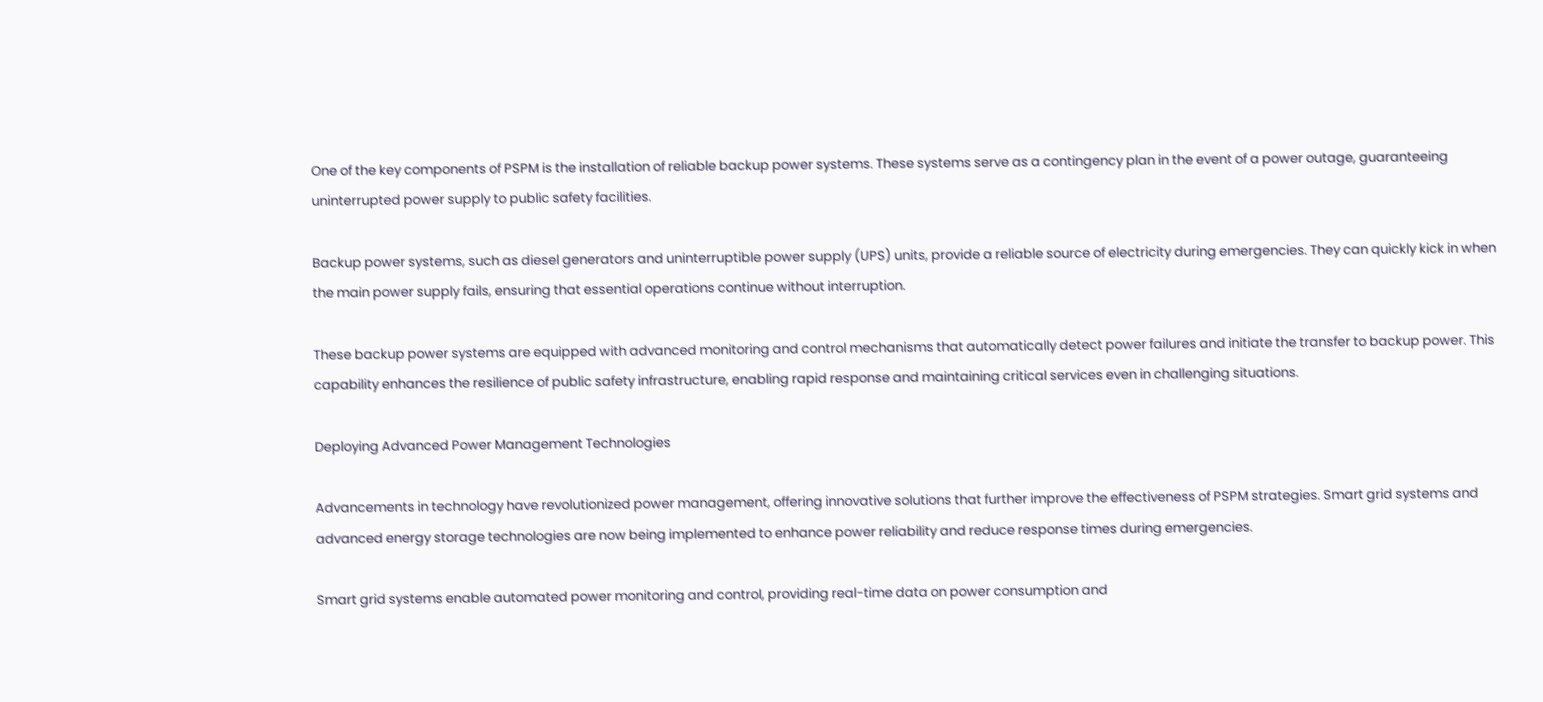One of the key components of PSPM is the installation of reliable backup power systems. These systems serve as a contingency plan in the event of a power outage, guaranteeing uninterrupted power supply to public safety facilities.

Backup power systems, such as diesel generators and uninterruptible power supply (UPS) units, provide a reliable source of electricity during emergencies. They can quickly kick in when the main power supply fails, ensuring that essential operations continue without interruption.

These backup power systems are equipped with advanced monitoring and control mechanisms that automatically detect power failures and initiate the transfer to backup power. This capability enhances the resilience of public safety infrastructure, enabling rapid response and maintaining critical services even in challenging situations.

Deploying Advanced Power Management Technologies

Advancements in technology have revolutionized power management, offering innovative solutions that further improve the effectiveness of PSPM strategies. Smart grid systems and advanced energy storage technologies are now being implemented to enhance power reliability and reduce response times during emergencies.

Smart grid systems enable automated power monitoring and control, providing real-time data on power consumption and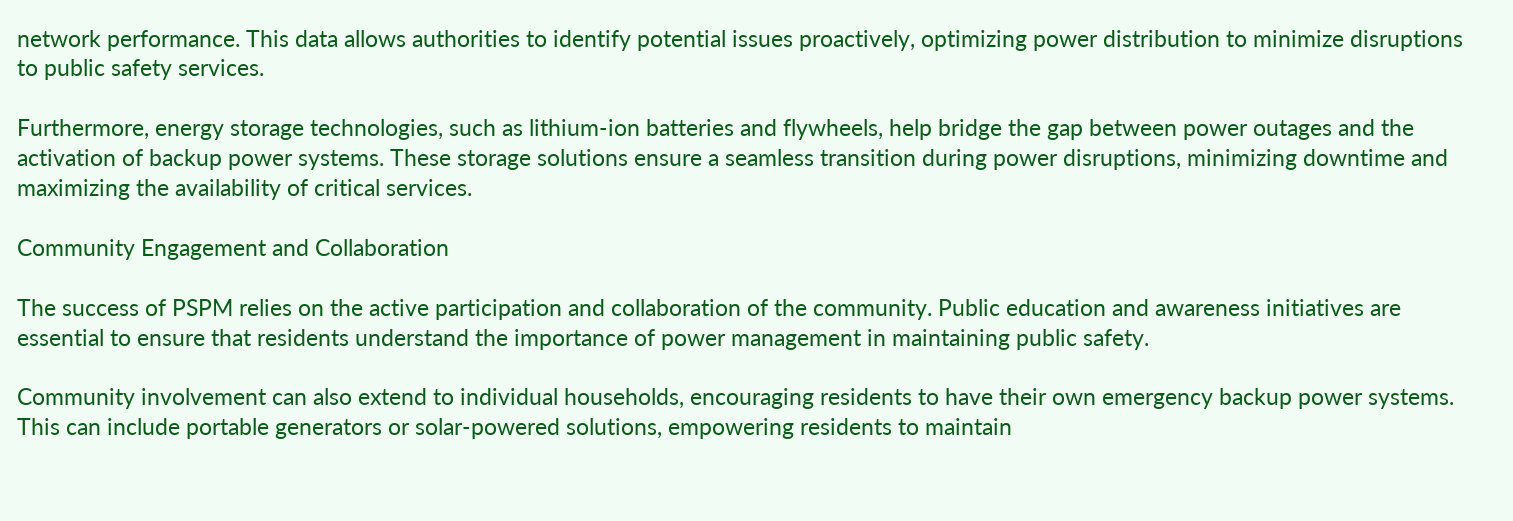network performance. This data allows authorities to identify potential issues proactively, optimizing power distribution to minimize disruptions to public safety services.

Furthermore, energy storage technologies, such as lithium-ion batteries and flywheels, help bridge the gap between power outages and the activation of backup power systems. These storage solutions ensure a seamless transition during power disruptions, minimizing downtime and maximizing the availability of critical services.

Community Engagement and Collaboration

The success of PSPM relies on the active participation and collaboration of the community. Public education and awareness initiatives are essential to ensure that residents understand the importance of power management in maintaining public safety.

Community involvement can also extend to individual households, encouraging residents to have their own emergency backup power systems. This can include portable generators or solar-powered solutions, empowering residents to maintain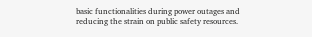basic functionalities during power outages and reducing the strain on public safety resources.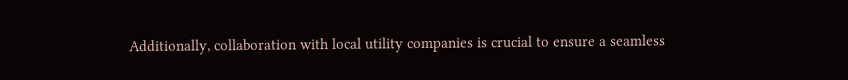Additionally, collaboration with local utility companies is crucial to ensure a seamless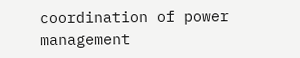coordination of power management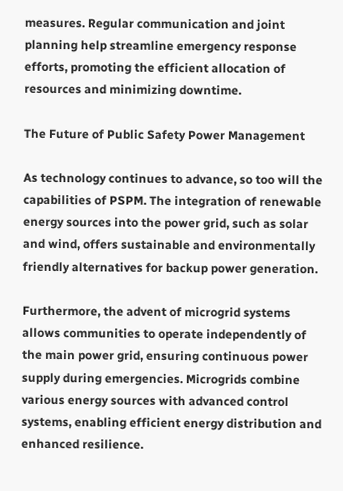measures. Regular communication and joint planning help streamline emergency response efforts, promoting the efficient allocation of resources and minimizing downtime.

The Future of Public Safety Power Management

As technology continues to advance, so too will the capabilities of PSPM. The integration of renewable energy sources into the power grid, such as solar and wind, offers sustainable and environmentally friendly alternatives for backup power generation.

Furthermore, the advent of microgrid systems allows communities to operate independently of the main power grid, ensuring continuous power supply during emergencies. Microgrids combine various energy sources with advanced control systems, enabling efficient energy distribution and enhanced resilience.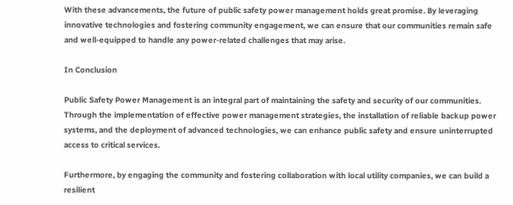With these advancements, the future of public safety power management holds great promise. By leveraging innovative technologies and fostering community engagement, we can ensure that our communities remain safe and well-equipped to handle any power-related challenges that may arise.

In Conclusion

Public Safety Power Management is an integral part of maintaining the safety and security of our communities. Through the implementation of effective power management strategies, the installation of reliable backup power systems, and the deployment of advanced technologies, we can enhance public safety and ensure uninterrupted access to critical services.

Furthermore, by engaging the community and fostering collaboration with local utility companies, we can build a resilient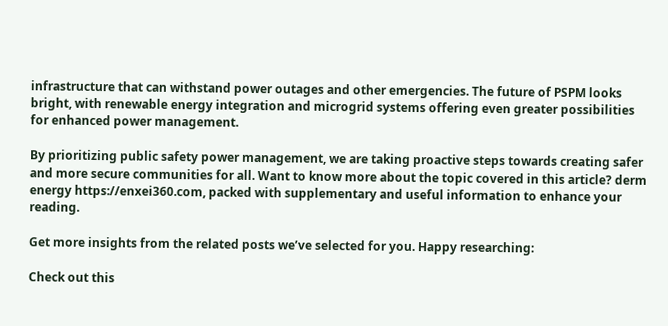infrastructure that can withstand power outages and other emergencies. The future of PSPM looks bright, with renewable energy integration and microgrid systems offering even greater possibilities for enhanced power management.

By prioritizing public safety power management, we are taking proactive steps towards creating safer and more secure communities for all. Want to know more about the topic covered in this article? derm energy https://enxei360.com, packed with supplementary and useful information to enhance your reading.

Get more insights from the related posts we’ve selected for you. Happy researching:

Check out this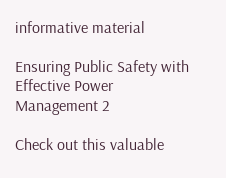informative material

Ensuring Public Safety with Effective Power Management 2

Check out this valuable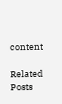content

Related Posts